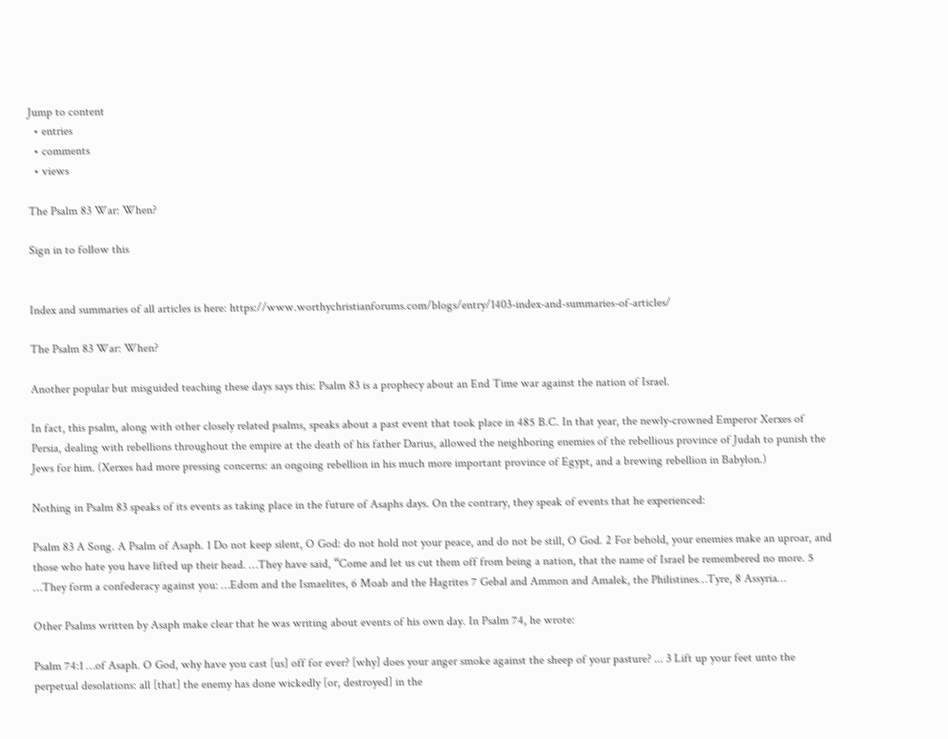Jump to content
  • entries
  • comments
  • views

The Psalm 83 War: When?

Sign in to follow this


Index and summaries of all articles is here: https://www.worthychristianforums.com/blogs/entry/1403-index-and-summaries-of-articles/

The Psalm 83 War: When?

Another popular but misguided teaching these days says this: Psalm 83 is a prophecy about an End Time war against the nation of Israel.

In fact, this psalm, along with other closely related psalms, speaks about a past event that took place in 485 B.C. In that year, the newly-crowned Emperor Xerxes of Persia, dealing with rebellions throughout the empire at the death of his father Darius, allowed the neighboring enemies of the rebellious province of Judah to punish the Jews for him. (Xerxes had more pressing concerns: an ongoing rebellion in his much more important province of Egypt, and a brewing rebellion in Babylon.)

Nothing in Psalm 83 speaks of its events as taking place in the future of Asaphs days. On the contrary, they speak of events that he experienced:

Psalm 83 A Song. A Psalm of Asaph. 1 Do not keep silent, O God: do not hold not your peace, and do not be still, O God. 2 For behold, your enemies make an uproar, and those who hate you have lifted up their head. …They have said, “Come and let us cut them off from being a nation, that the name of Israel be remembered no more. 5 …They form a confederacy against you: …Edom and the Ismaelites, 6 Moab and the Hagrites 7 Gebal and Ammon and Amalek, the Philistines…Tyre, 8 Assyria…

Other Psalms written by Asaph make clear that he was writing about events of his own day. In Psalm 74, he wrote:

Psalm 74:1 …of Asaph. O God, why have you cast [us] off for ever? [why] does your anger smoke against the sheep of your pasture? ... 3 Lift up your feet unto the perpetual desolations: all [that] the enemy has done wickedly [or, destroyed] in the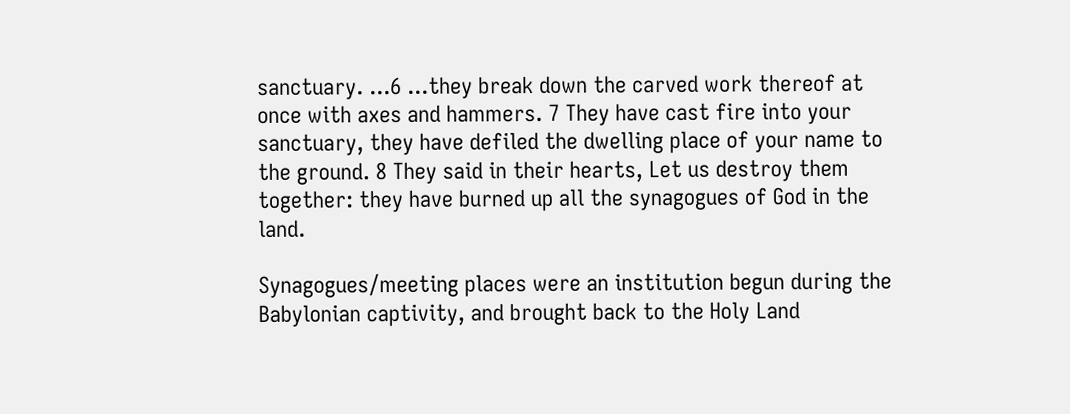sanctuary. ...6 ...they break down the carved work thereof at once with axes and hammers. 7 They have cast fire into your sanctuary, they have defiled the dwelling place of your name to the ground. 8 They said in their hearts, Let us destroy them together: they have burned up all the synagogues of God in the land.

Synagogues/meeting places were an institution begun during the Babylonian captivity, and brought back to the Holy Land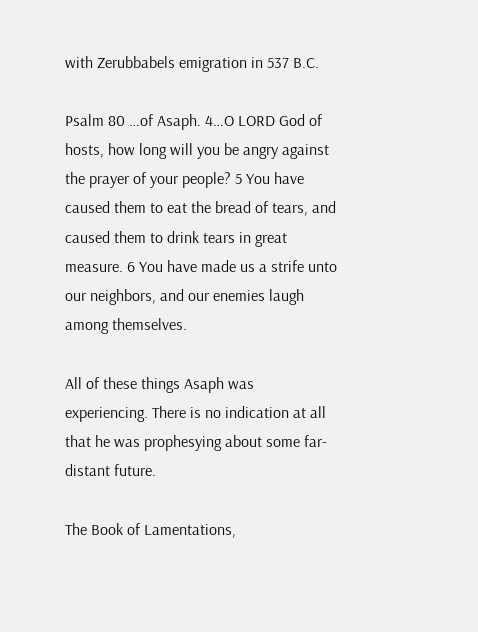with Zerubbabels emigration in 537 B.C.

Psalm 80 …of Asaph. 4…O LORD God of hosts, how long will you be angry against the prayer of your people? 5 You have caused them to eat the bread of tears, and caused them to drink tears in great measure. 6 You have made us a strife unto our neighbors, and our enemies laugh among themselves.

All of these things Asaph was experiencing. There is no indication at all that he was prophesying about some far-distant future.

The Book of Lamentations,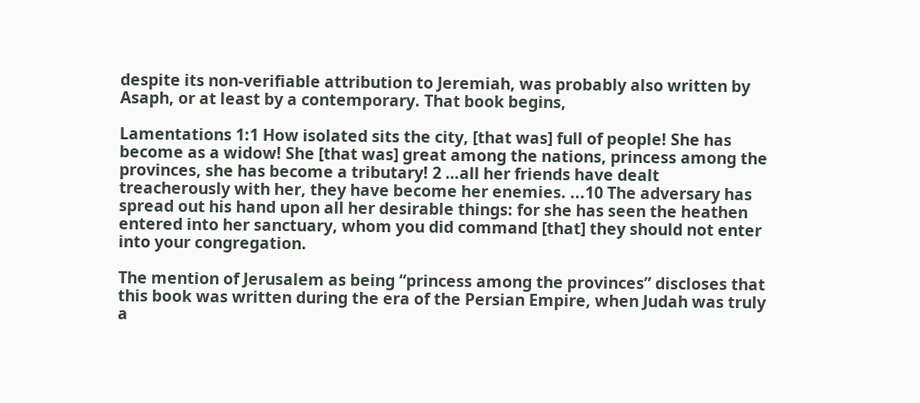despite its non-verifiable attribution to Jeremiah, was probably also written by Asaph, or at least by a contemporary. That book begins,

Lamentations 1:1 How isolated sits the city, [that was] full of people! She has become as a widow! She [that was] great among the nations, princess among the provinces, she has become a tributary! 2 …all her friends have dealt treacherously with her, they have become her enemies. ...10 The adversary has spread out his hand upon all her desirable things: for she has seen the heathen entered into her sanctuary, whom you did command [that] they should not enter into your congregation.

The mention of Jerusalem as being “princess among the provinces” discloses that this book was written during the era of the Persian Empire, when Judah was truly a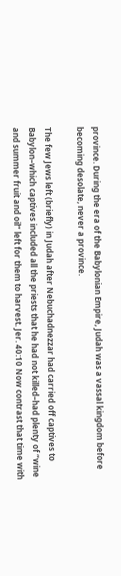province. During the era of the Babylonian Empire, Judah was a vassal kingdom before becoming desolate, never a province.

The few Jews left (briefly) in Judah after Nebuchadnezzar had carried off captives to Babylon–which captives included all the priests that he had not killed–had plenty of “wine and summer fruit and oil” left for them to harvest. Jer. 40:10 Now contrast that time with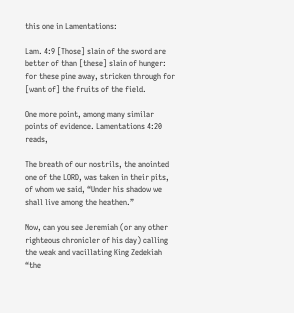this one in Lamentations:

Lam. 4:9 [Those] slain of the sword are better of than [these] slain of hunger: for these pine away, stricken through for [want of] the fruits of the field.

One more point, among many similar points of evidence. Lamentations 4:20 reads,

The breath of our nostrils, the anointed one of the LORD, was taken in their pits, of whom we said, “Under his shadow we shall live among the heathen.”

Now, can you see Jeremiah (or any other righteous chronicler of his day) calling the weak and vacillating King Zedekiah “the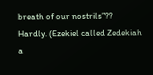breath of our nostrils”?? Hardly. (Ezekiel called Zedekiah a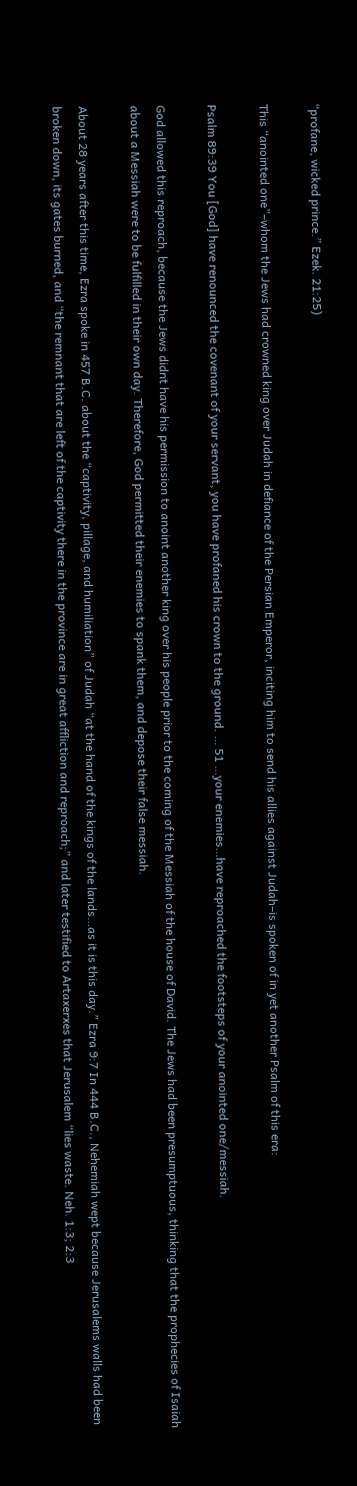“profane, wicked prince.” Ezek. 21:25)

This “anointed one”–whom the Jews had crowned king over Judah in defiance of the Persian Emperor, inciting him to send his allies against Judah–is spoken of in yet another Psalm of this era:

Psalm 89:39 You [God] have renounced the covenant of your servant, you have profaned his crown to the ground. … 51 …your enemies…have reproached the footsteps of your anointed one/messiah.

God allowed this reproach, because the Jews didnt have his permission to anoint another king over his people prior to the coming of the Messiah of the house of David. The Jews had been presumptuous, thinking that the prophecies of Isaiah about a Messiah were to be fulfilled in their own day. Therefore, God permitted their enemies to spank them, and depose their false messiah.

About 28 years after this time, Ezra spoke in 457 B.C. about the “captivity, pillage, and humiliation” of Judah “at the hand of the kings of the lands…as it is this day.” Ezra 9:7 In 444 B.C., Nehemiah wept because Jerusalems walls had been broken down, its gates burned, and “the remnant that are left of the captivity there in the province are in great affliction and reproach;” and later testified to Artaxerxes that Jerusalem “lies waste. Neh. 1:3; 2:3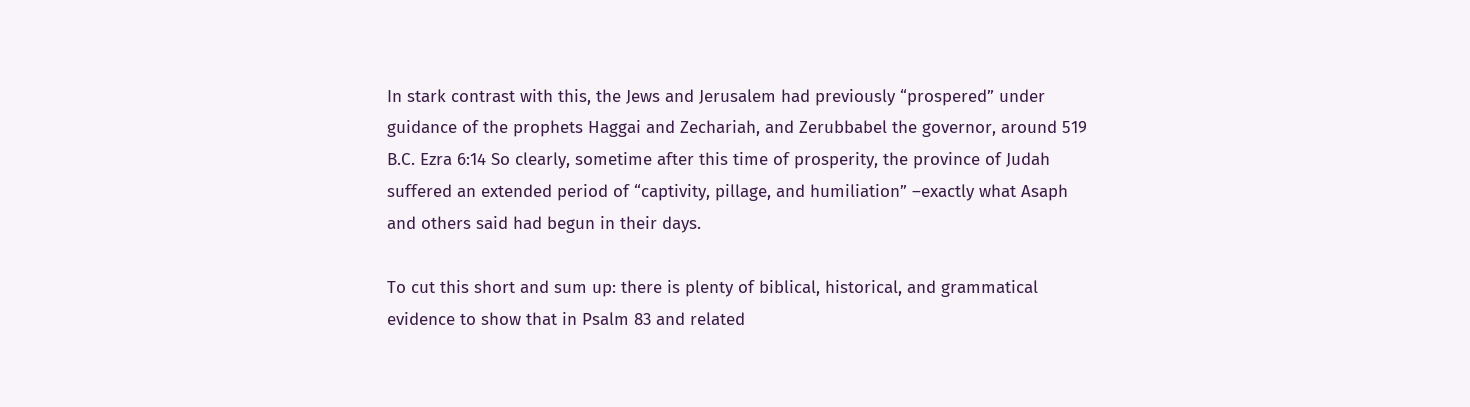In stark contrast with this, the Jews and Jerusalem had previously “prospered” under guidance of the prophets Haggai and Zechariah, and Zerubbabel the governor, around 519 B.C. Ezra 6:14 So clearly, sometime after this time of prosperity, the province of Judah suffered an extended period of “captivity, pillage, and humiliation” –exactly what Asaph and others said had begun in their days.

To cut this short and sum up: there is plenty of biblical, historical, and grammatical evidence to show that in Psalm 83 and related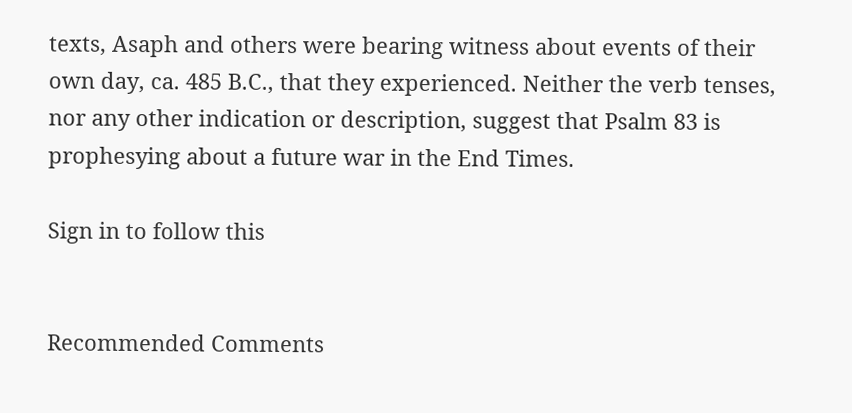texts, Asaph and others were bearing witness about events of their own day, ca. 485 B.C., that they experienced. Neither the verb tenses, nor any other indication or description, suggest that Psalm 83 is prophesying about a future war in the End Times.

Sign in to follow this


Recommended Comments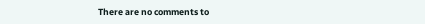There are no comments to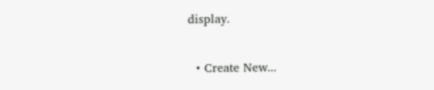display.

  • Create New...